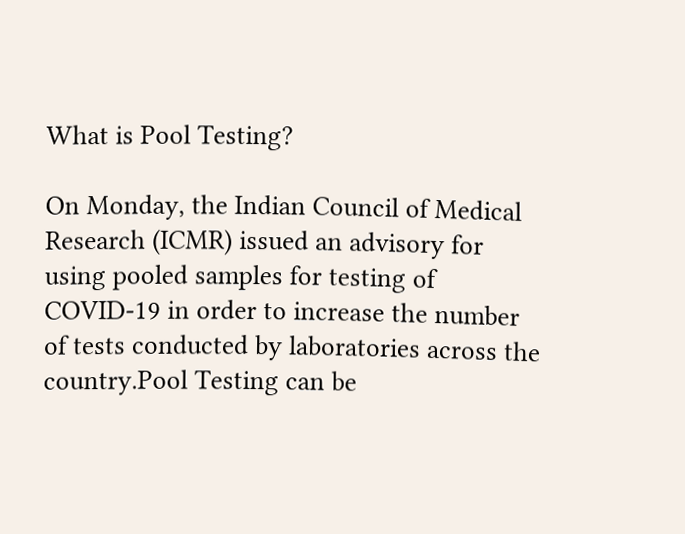What is Pool Testing?

On Monday, the Indian Council of Medical Research (ICMR) issued an advisory for using pooled samples for testing of COVID-19 in order to increase the number of tests conducted by laboratories across the country.Pool Testing can be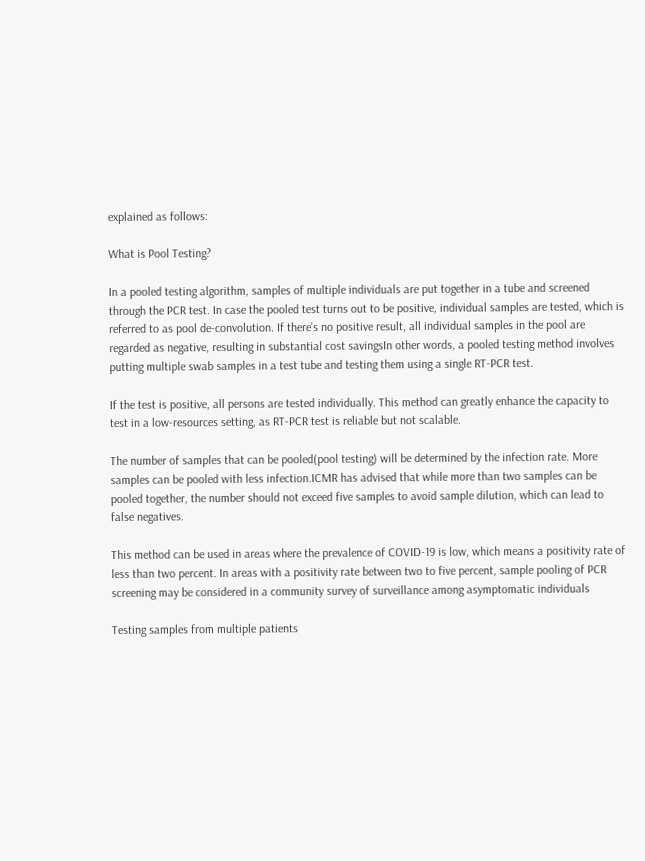explained as follows:

What is Pool Testing?

In a pooled testing algorithm, samples of multiple individuals are put together in a tube and screened through the PCR test. In case the pooled test turns out to be positive, individual samples are tested, which is referred to as pool de-convolution. If there’s no positive result, all individual samples in the pool are regarded as negative, resulting in substantial cost savingsIn other words, a pooled testing method involves putting multiple swab samples in a test tube and testing them using a single RT-PCR test.

If the test is positive, all persons are tested individually. This method can greatly enhance the capacity to test in a low-resources setting, as RT-PCR test is reliable but not scalable.

The number of samples that can be pooled(pool testing) will be determined by the infection rate. More samples can be pooled with less infection.ICMR has advised that while more than two samples can be pooled together, the number should not exceed five samples to avoid sample dilution, which can lead to false negatives.

This method can be used in areas where the prevalence of COVID-19 is low, which means a positivity rate of less than two percent. In areas with a positivity rate between two to five percent, sample pooling of PCR screening may be considered in a community survey of surveillance among asymptomatic individuals

Testing samples from multiple patients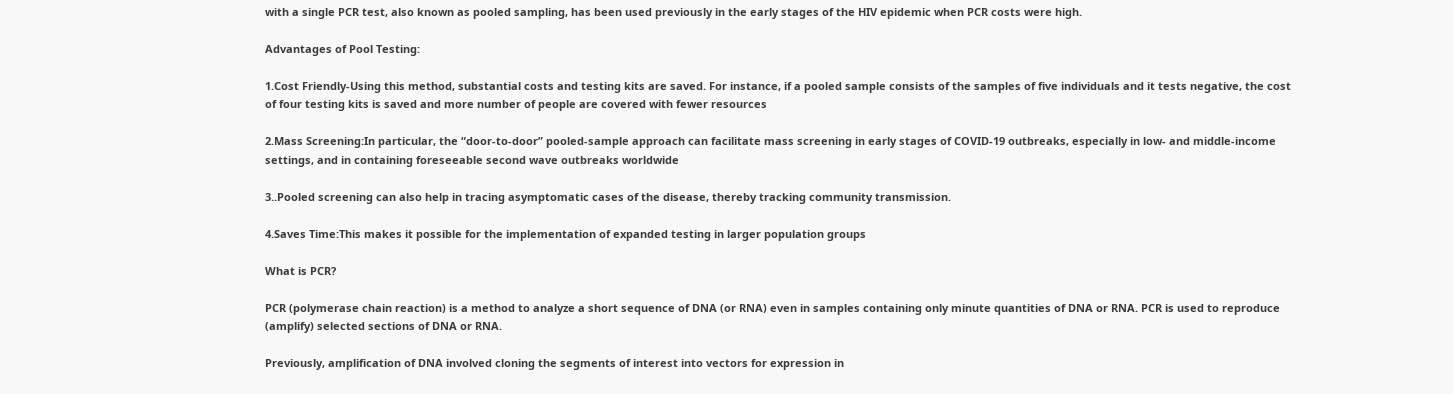with a single PCR test, also known as pooled sampling, has been used previously in the early stages of the HIV epidemic when PCR costs were high.

Advantages of Pool Testing:

1.Cost Friendly-Using this method, substantial costs and testing kits are saved. For instance, if a pooled sample consists of the samples of five individuals and it tests negative, the cost of four testing kits is saved and more number of people are covered with fewer resources

2.Mass Screening:In particular, the “door-to-door” pooled-sample approach can facilitate mass screening in early stages of COVID-19 outbreaks, especially in low- and middle-income settings, and in containing foreseeable second wave outbreaks worldwide

3..Pooled screening can also help in tracing asymptomatic cases of the disease, thereby tracking community transmission.

4.Saves Time:This makes it possible for the implementation of expanded testing in larger population groups

What is PCR?

PCR (polymerase chain reaction) is a method to analyze a short sequence of DNA (or RNA) even in samples containing only minute quantities of DNA or RNA. PCR is used to reproduce (amplify) selected sections of DNA or RNA.

Previously, amplification of DNA involved cloning the segments of interest into vectors for expression in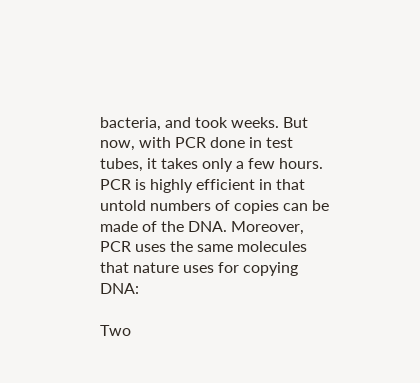bacteria, and took weeks. But now, with PCR done in test tubes, it takes only a few hours. PCR is highly efficient in that untold numbers of copies can be made of the DNA. Moreover, PCR uses the same molecules that nature uses for copying DNA:

Two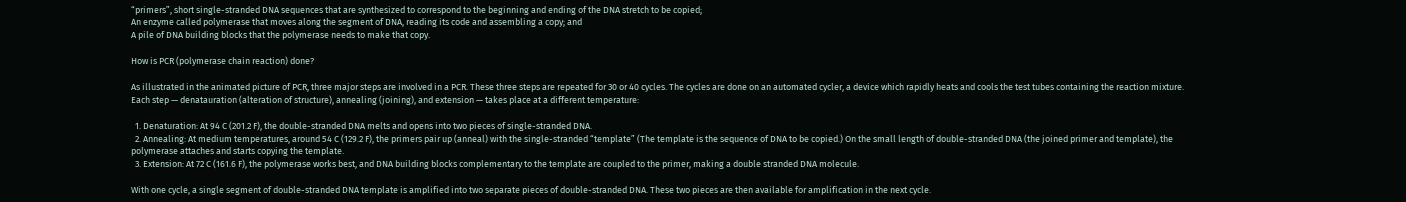“primers”, short single-stranded DNA sequences that are synthesized to correspond to the beginning and ending of the DNA stretch to be copied;
An enzyme called polymerase that moves along the segment of DNA, reading its code and assembling a copy; and
A pile of DNA building blocks that the polymerase needs to make that copy.

How is PCR (polymerase chain reaction) done?

As illustrated in the animated picture of PCR, three major steps are involved in a PCR. These three steps are repeated for 30 or 40 cycles. The cycles are done on an automated cycler, a device which rapidly heats and cools the test tubes containing the reaction mixture. Each step — denatauration (alteration of structure), annealing (joining), and extension — takes place at a different temperature:

  1. Denaturation: At 94 C (201.2 F), the double-stranded DNA melts and opens into two pieces of single-stranded DNA.
  2. Annealing: At medium temperatures, around 54 C (129.2 F), the primers pair up (anneal) with the single-stranded “template” (The template is the sequence of DNA to be copied.) On the small length of double-stranded DNA (the joined primer and template), the polymerase attaches and starts copying the template.
  3. Extension: At 72 C (161.6 F), the polymerase works best, and DNA building blocks complementary to the template are coupled to the primer, making a double stranded DNA molecule.

With one cycle, a single segment of double-stranded DNA template is amplified into two separate pieces of double-stranded DNA. These two pieces are then available for amplification in the next cycle.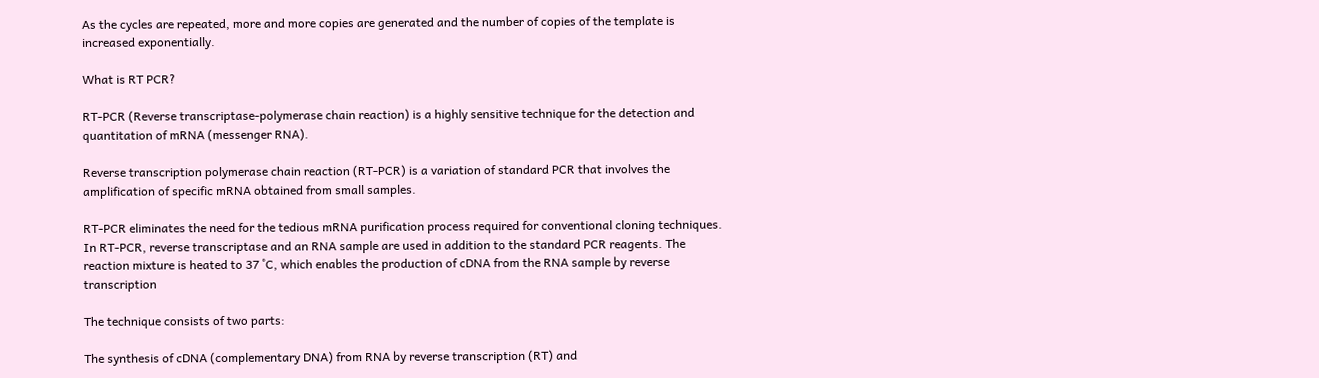As the cycles are repeated, more and more copies are generated and the number of copies of the template is increased exponentially.

What is RT PCR?

RT-PCR (Reverse transcriptase-polymerase chain reaction) is a highly sensitive technique for the detection and quantitation of mRNA (messenger RNA).

Reverse transcription polymerase chain reaction (RT-PCR) is a variation of standard PCR that involves the amplification of specific mRNA obtained from small samples.

RT-PCR eliminates the need for the tedious mRNA purification process required for conventional cloning techniques. In RT-PCR, reverse transcriptase and an RNA sample are used in addition to the standard PCR reagents. The reaction mixture is heated to 37 ˚C, which enables the production of cDNA from the RNA sample by reverse transcription

The technique consists of two parts:

The synthesis of cDNA (complementary DNA) from RNA by reverse transcription (RT) and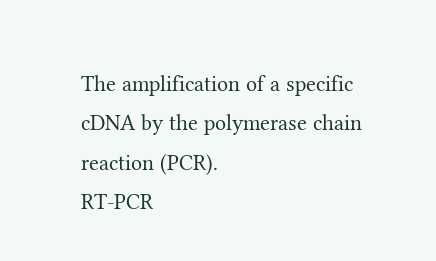The amplification of a specific cDNA by the polymerase chain reaction (PCR).
RT-PCR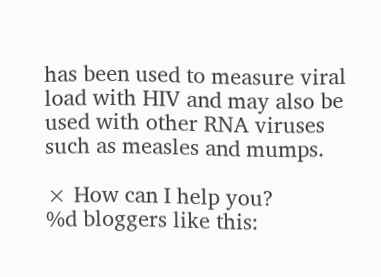has been used to measure viral load with HIV and may also be used with other RNA viruses such as measles and mumps.

× How can I help you?
%d bloggers like this: